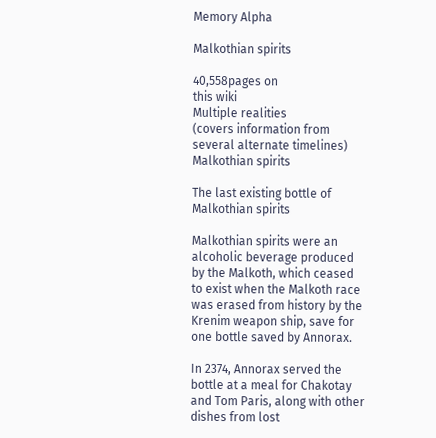Memory Alpha

Malkothian spirits

40,558pages on
this wiki
Multiple realities
(covers information from several alternate timelines)
Malkothian spirits

The last existing bottle of Malkothian spirits

Malkothian spirits were an alcoholic beverage produced by the Malkoth, which ceased to exist when the Malkoth race was erased from history by the Krenim weapon ship, save for one bottle saved by Annorax.

In 2374, Annorax served the bottle at a meal for Chakotay and Tom Paris, along with other dishes from lost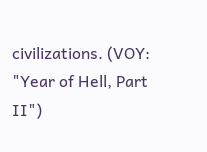civilizations. (VOY: "Year of Hell, Part II")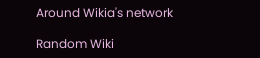Around Wikia's network

Random Wiki